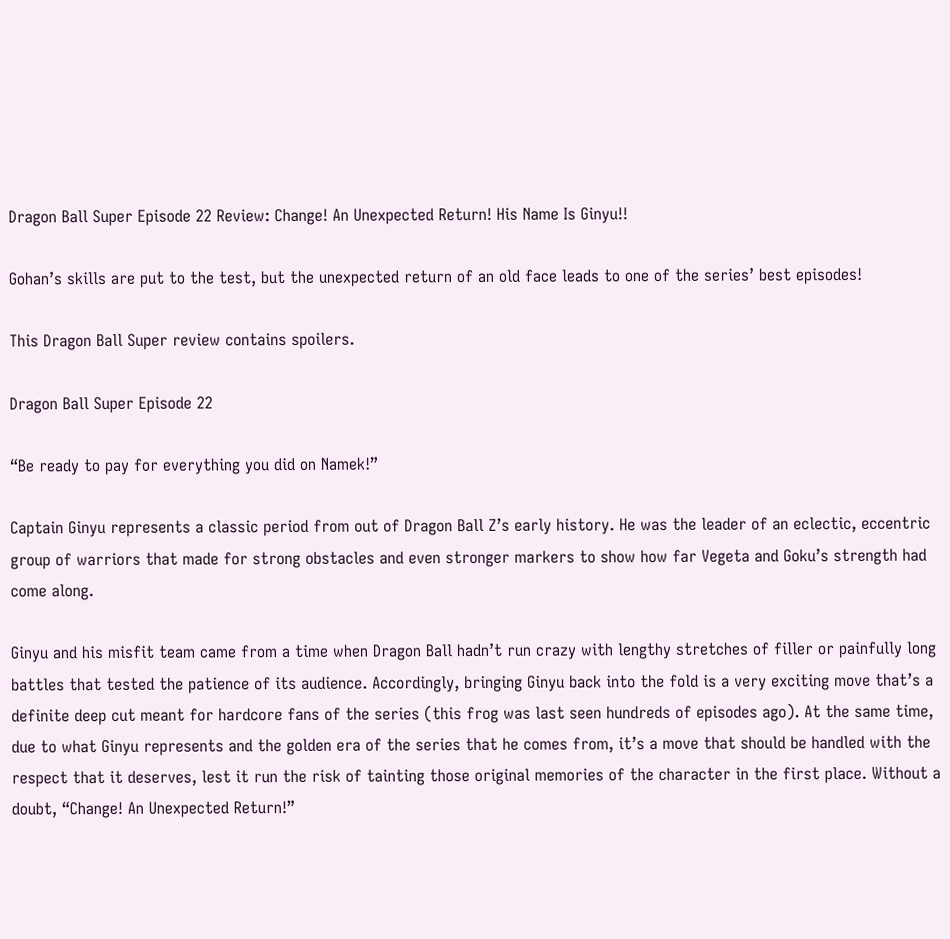Dragon Ball Super Episode 22 Review: Change! An Unexpected Return! His Name Is Ginyu!!

Gohan’s skills are put to the test, but the unexpected return of an old face leads to one of the series’ best episodes!

This Dragon Ball Super review contains spoilers.

Dragon Ball Super Episode 22

“Be ready to pay for everything you did on Namek!”

Captain Ginyu represents a classic period from out of Dragon Ball Z’s early history. He was the leader of an eclectic, eccentric group of warriors that made for strong obstacles and even stronger markers to show how far Vegeta and Goku’s strength had come along.

Ginyu and his misfit team came from a time when Dragon Ball hadn’t run crazy with lengthy stretches of filler or painfully long battles that tested the patience of its audience. Accordingly, bringing Ginyu back into the fold is a very exciting move that’s a definite deep cut meant for hardcore fans of the series (this frog was last seen hundreds of episodes ago). At the same time, due to what Ginyu represents and the golden era of the series that he comes from, it’s a move that should be handled with the respect that it deserves, lest it run the risk of tainting those original memories of the character in the first place. Without a doubt, “Change! An Unexpected Return!”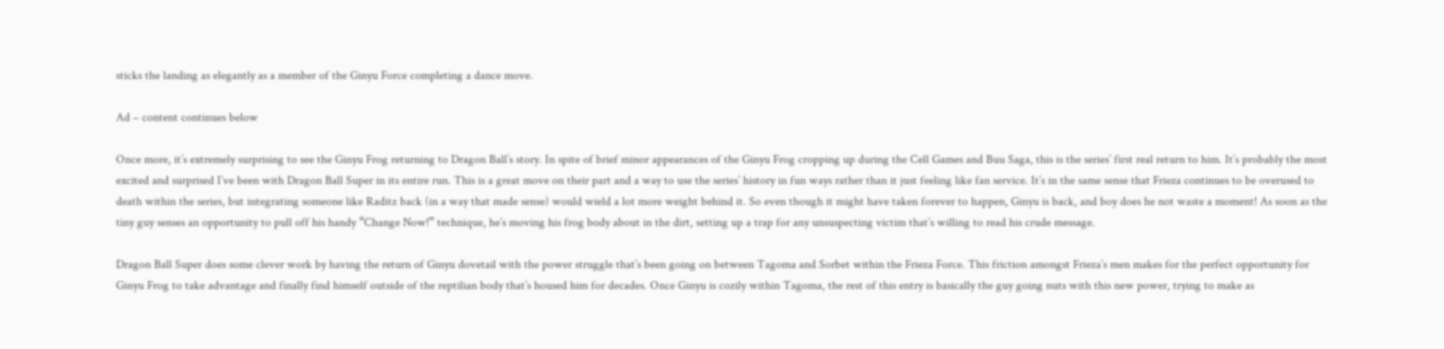sticks the landing as elegantly as a member of the Ginyu Force completing a dance move.

Ad – content continues below

Once more, it’s extremely surprising to see the Ginyu Frog returning to Dragon Ball’s story. In spite of brief minor appearances of the Ginyu Frog cropping up during the Cell Games and Buu Saga, this is the series’ first real return to him. It’s probably the most excited and surprised I’ve been with Dragon Ball Super in its entire run. This is a great move on their part and a way to use the series’ history in fun ways rather than it just feeling like fan service. It’s in the same sense that Frieza continues to be overused to death within the series, but integrating someone like Raditz back (in a way that made sense) would wield a lot more weight behind it. So even though it might have taken forever to happen, Ginyu is back, and boy does he not waste a moment! As soon as the tiny guy senses an opportunity to pull off his handy “Change Now!” technique, he’s moving his frog body about in the dirt, setting up a trap for any unsuspecting victim that’s willing to read his crude message.

Dragon Ball Super does some clever work by having the return of Ginyu dovetail with the power struggle that’s been going on between Tagoma and Sorbet within the Frieza Force. This friction amongst Frieza’s men makes for the perfect opportunity for Ginyu Frog to take advantage and finally find himself outside of the reptilian body that’s housed him for decades. Once Ginyu is cozily within Tagoma, the rest of this entry is basically the guy going nuts with this new power, trying to make as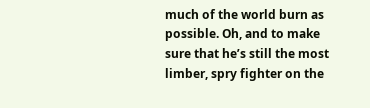much of the world burn as possible. Oh, and to make sure that he’s still the most limber, spry fighter on the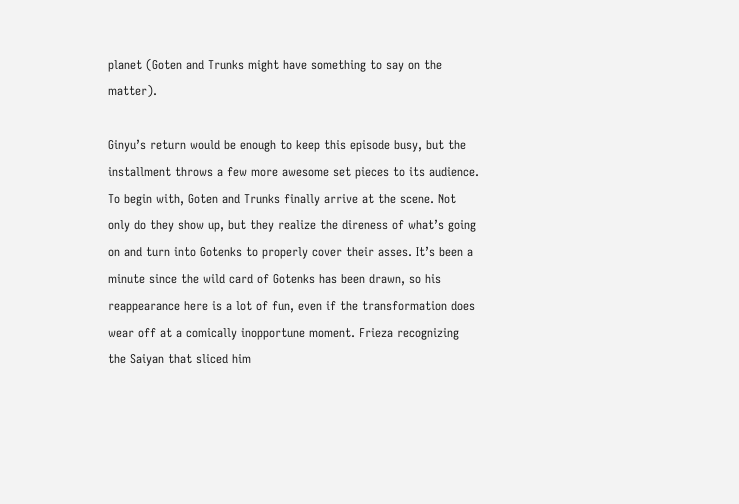planet (Goten and Trunks might have something to say on the matter).

Ginyu’s return would be enough to keep this episode busy, but the installment throws a few more awesome set pieces to its audience. To begin with, Goten and Trunks finally arrive at the scene. Not only do they show up, but they realize the direness of what’s going on and turn into Gotenks to properly cover their asses. It’s been a minute since the wild card of Gotenks has been drawn, so his reappearance here is a lot of fun, even if the transformation does wear off at a comically inopportune moment. Frieza recognizing the Saiyan that sliced him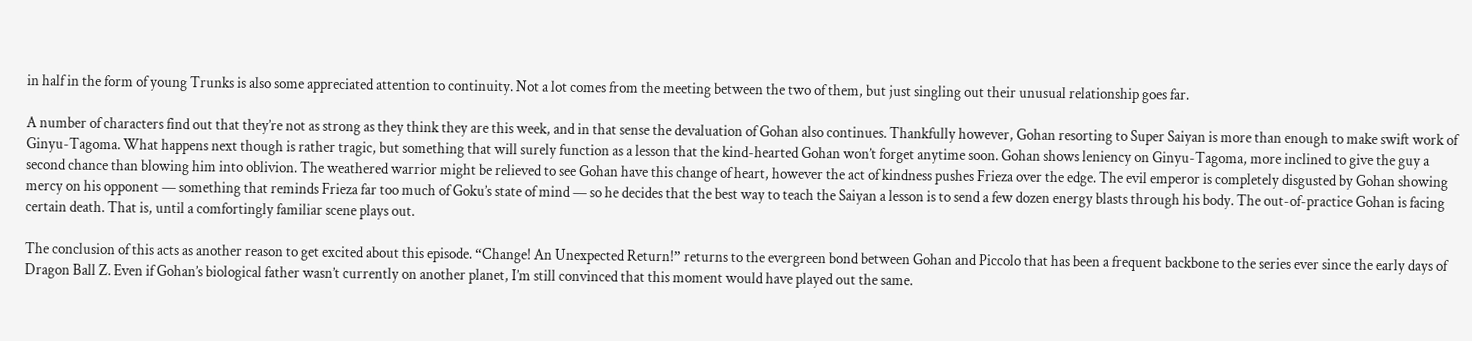in half in the form of young Trunks is also some appreciated attention to continuity. Not a lot comes from the meeting between the two of them, but just singling out their unusual relationship goes far.

A number of characters find out that they’re not as strong as they think they are this week, and in that sense the devaluation of Gohan also continues. Thankfully however, Gohan resorting to Super Saiyan is more than enough to make swift work of Ginyu-Tagoma. What happens next though is rather tragic, but something that will surely function as a lesson that the kind-hearted Gohan won’t forget anytime soon. Gohan shows leniency on Ginyu-Tagoma, more inclined to give the guy a second chance than blowing him into oblivion. The weathered warrior might be relieved to see Gohan have this change of heart, however the act of kindness pushes Frieza over the edge. The evil emperor is completely disgusted by Gohan showing mercy on his opponent — something that reminds Frieza far too much of Goku’s state of mind — so he decides that the best way to teach the Saiyan a lesson is to send a few dozen energy blasts through his body. The out-of-practice Gohan is facing certain death. That is, until a comfortingly familiar scene plays out.

The conclusion of this acts as another reason to get excited about this episode. “Change! An Unexpected Return!” returns to the evergreen bond between Gohan and Piccolo that has been a frequent backbone to the series ever since the early days of Dragon Ball Z. Even if Gohan’s biological father wasn’t currently on another planet, I’m still convinced that this moment would have played out the same.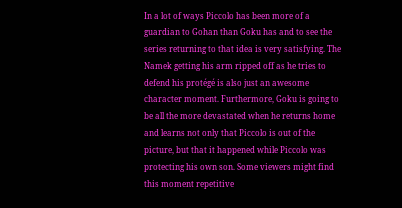In a lot of ways Piccolo has been more of a guardian to Gohan than Goku has and to see the series returning to that idea is very satisfying. The Namek getting his arm ripped off as he tries to defend his protégé is also just an awesome character moment. Furthermore, Goku is going to be all the more devastated when he returns home and learns not only that Piccolo is out of the picture, but that it happened while Piccolo was protecting his own son. Some viewers might find this moment repetitive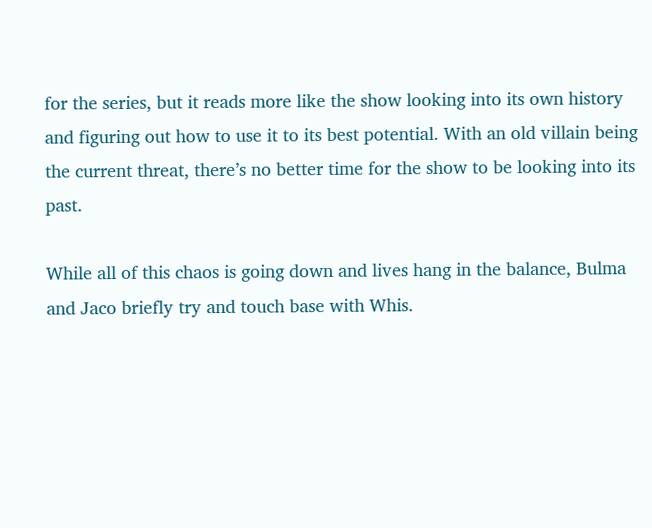for the series, but it reads more like the show looking into its own history and figuring out how to use it to its best potential. With an old villain being the current threat, there’s no better time for the show to be looking into its past.

While all of this chaos is going down and lives hang in the balance, Bulma and Jaco briefly try and touch base with Whis.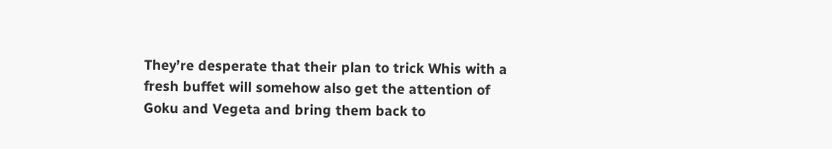They’re desperate that their plan to trick Whis with a fresh buffet will somehow also get the attention of Goku and Vegeta and bring them back to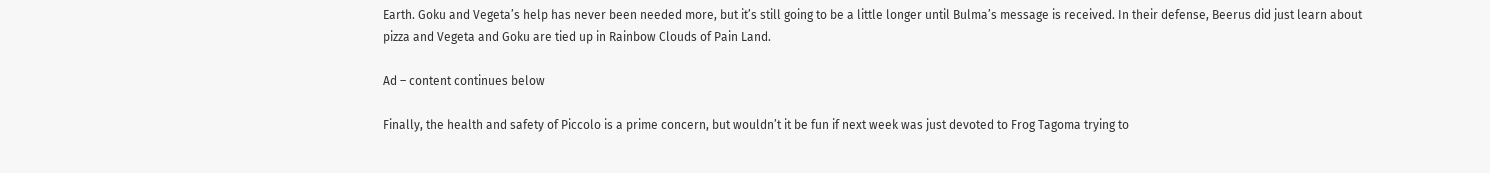Earth. Goku and Vegeta’s help has never been needed more, but it’s still going to be a little longer until Bulma’s message is received. In their defense, Beerus did just learn about pizza and Vegeta and Goku are tied up in Rainbow Clouds of Pain Land.

Ad – content continues below

Finally, the health and safety of Piccolo is a prime concern, but wouldn’t it be fun if next week was just devoted to Frog Tagoma trying to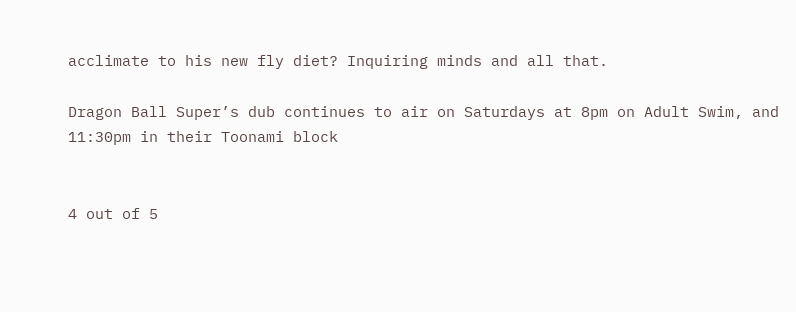acclimate to his new fly diet? Inquiring minds and all that.

Dragon Ball Super’s dub continues to air on Saturdays at 8pm on Adult Swim, and 11:30pm in their Toonami block


4 out of 5